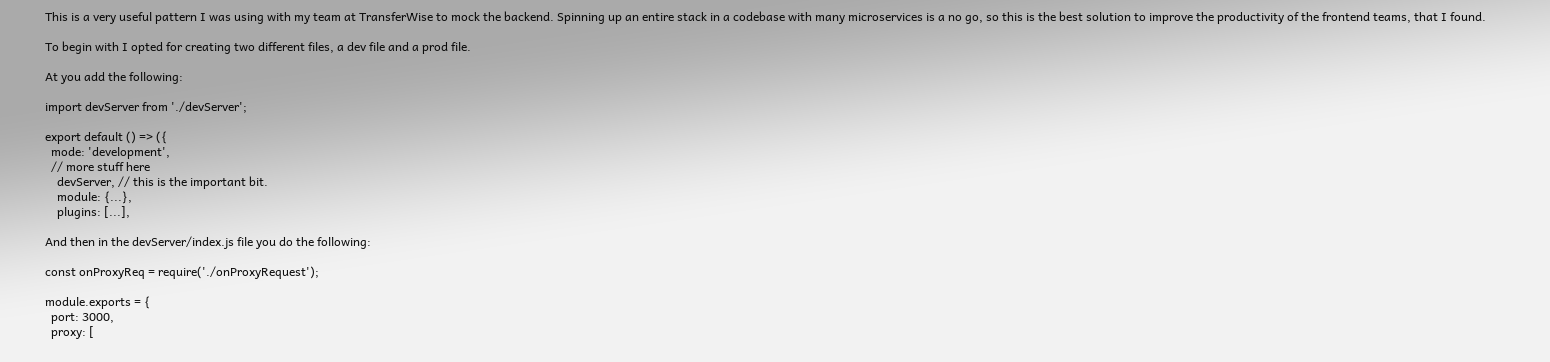This is a very useful pattern I was using with my team at TransferWise to mock the backend. Spinning up an entire stack in a codebase with many microservices is a no go, so this is the best solution to improve the productivity of the frontend teams, that I found.

To begin with I opted for creating two different files, a dev file and a prod file.

At you add the following:

import devServer from './devServer';

export default () => ({
  mode: 'development',
  // more stuff here
    devServer, // this is the important bit.
    module: {...},
    plugins: [...],

And then in the devServer/index.js file you do the following:

const onProxyReq = require('./onProxyRequest');

module.exports = {
  port: 3000,
  proxy: [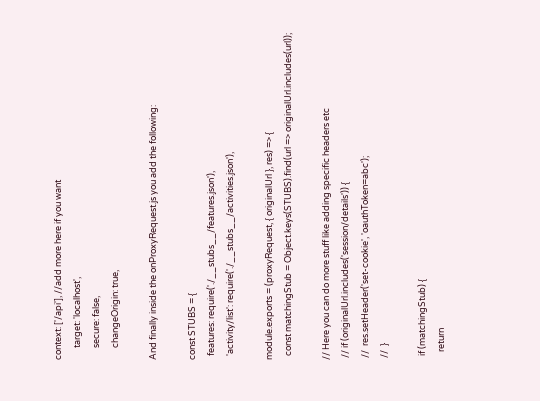context: ['/api'], //add more here if you want
      target: 'localhost',
      secure: false,
      changeOrigin: true,

And finally inside the onProxyRequest.js you add the following:

const STUBS = {
  features: require('./__stubs__/features.json'),
  'activity/list': require('./__stubs__/activities.json'),

module.exports = (proxyRequest, { originalUrl }, res) => {
  const matchingStub = Object.keys(STUBS).find(url => originalUrl.includes(url));

// Here you can do more stuff like adding specific headers etc
 // if (originalUrl.includes('session/details')) {
 //  res.setHeader('set-cookie', 'oauthToken=abc');
 //  }

  if (matchingStub) {
    return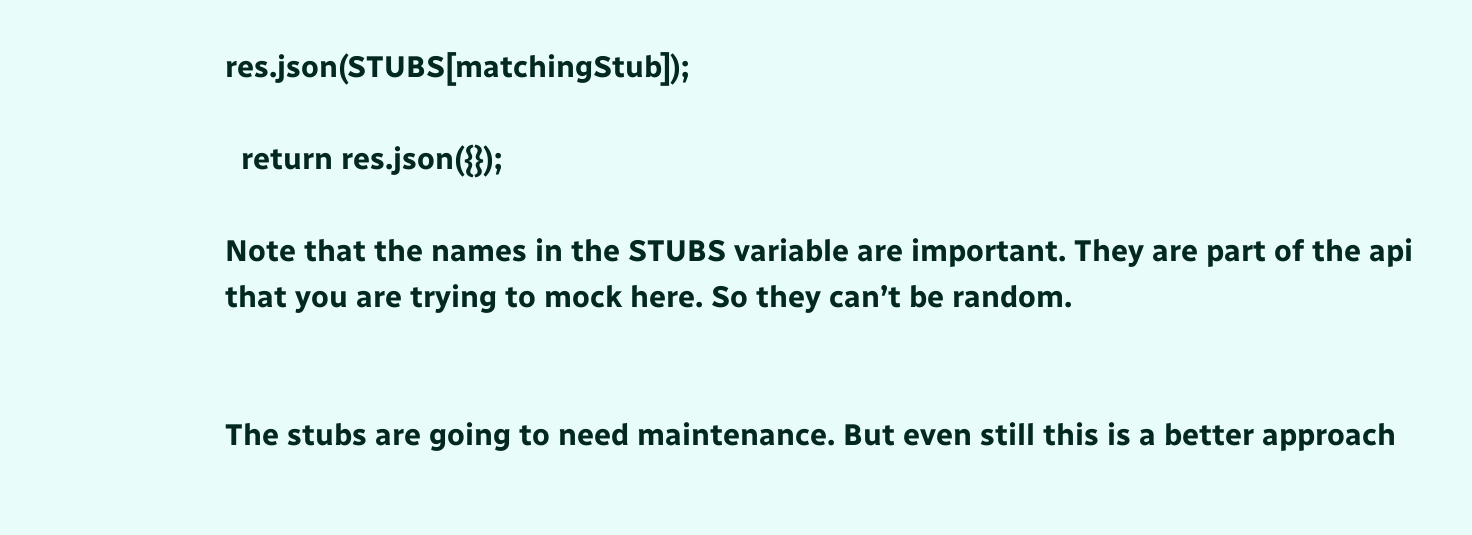res.json(STUBS[matchingStub]);

  return res.json({});

Note that the names in the STUBS variable are important. They are part of the api that you are trying to mock here. So they can’t be random.


The stubs are going to need maintenance. But even still this is a better approach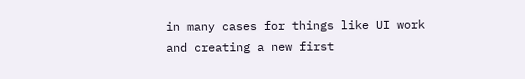in many cases for things like UI work and creating a new first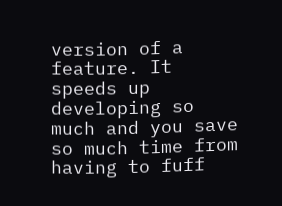version of a feature. It speeds up developing so much and you save so much time from having to fuff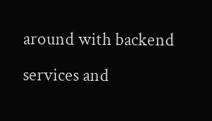around with backend services and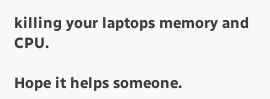killing your laptops memory and CPU.

Hope it helps someone.